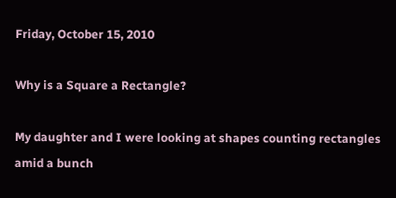Friday, October 15, 2010

Why is a Square a Rectangle?

My daughter and I were looking at shapes counting rectangles amid a bunch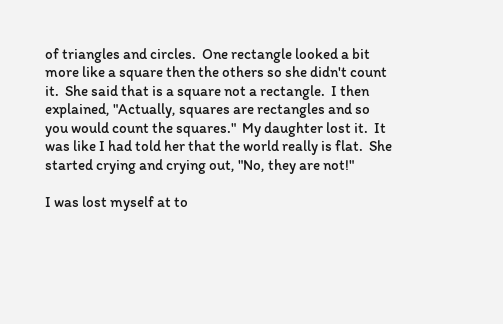of triangles and circles.  One rectangle looked a bit more like a square then the others so she didn't count it.  She said that is a square not a rectangle.  I then explained, "Actually, squares are rectangles and so you would count the squares."  My daughter lost it.  It was like I had told her that the world really is flat.  She started crying and crying out, "No, they are not!"

I was lost myself at to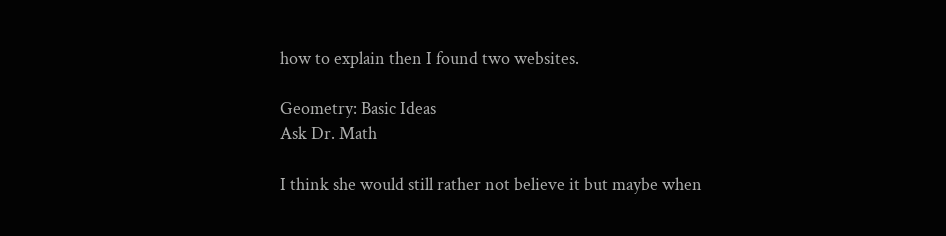how to explain then I found two websites.

Geometry: Basic Ideas
Ask Dr. Math

I think she would still rather not believe it but maybe when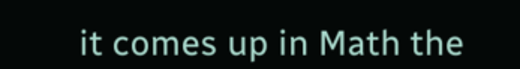it comes up in Math the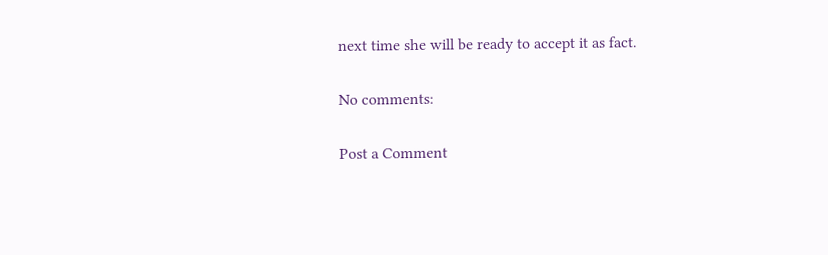next time she will be ready to accept it as fact.

No comments:

Post a Comment